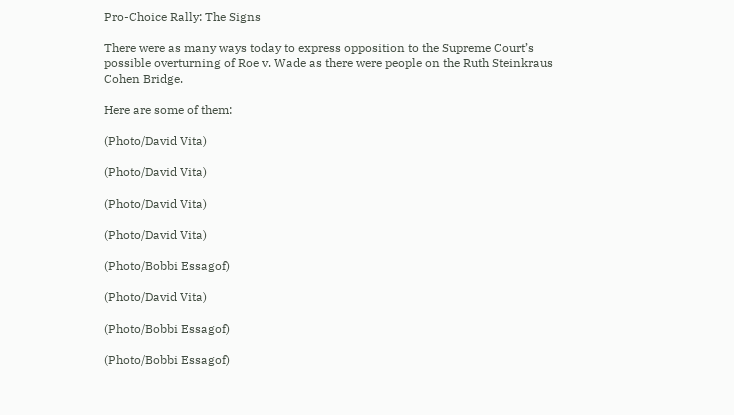Pro-Choice Rally: The Signs

There were as many ways today to express opposition to the Supreme Court’s possible overturning of Roe v. Wade as there were people on the Ruth Steinkraus Cohen Bridge.

Here are some of them:

(Photo/David Vita)

(Photo/David Vita)

(Photo/David Vita)

(Photo/David Vita)

(Photo/Bobbi Essagof)

(Photo/David Vita)

(Photo/Bobbi Essagof)

(Photo/Bobbi Essagof)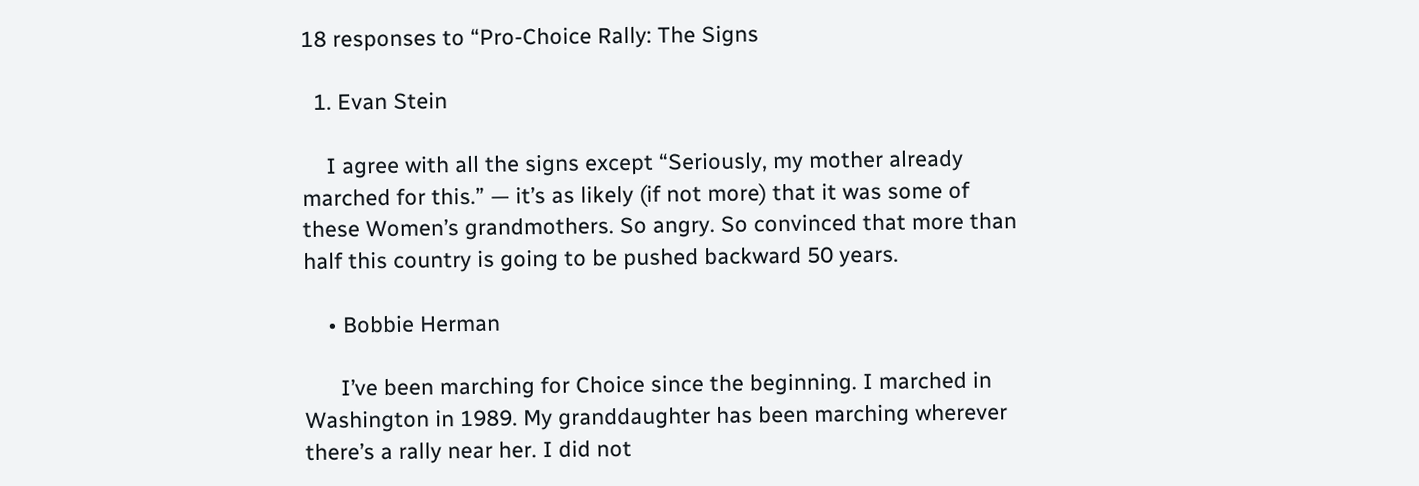18 responses to “Pro-Choice Rally: The Signs

  1. Evan Stein

    I agree with all the signs except “Seriously, my mother already marched for this.” — it’s as likely (if not more) that it was some of these Women’s grandmothers. So angry. So convinced that more than half this country is going to be pushed backward 50 years.

    • Bobbie Herman

      I’ve been marching for Choice since the beginning. I marched in Washington in 1989. My granddaughter has been marching wherever there’s a rally near her. I did not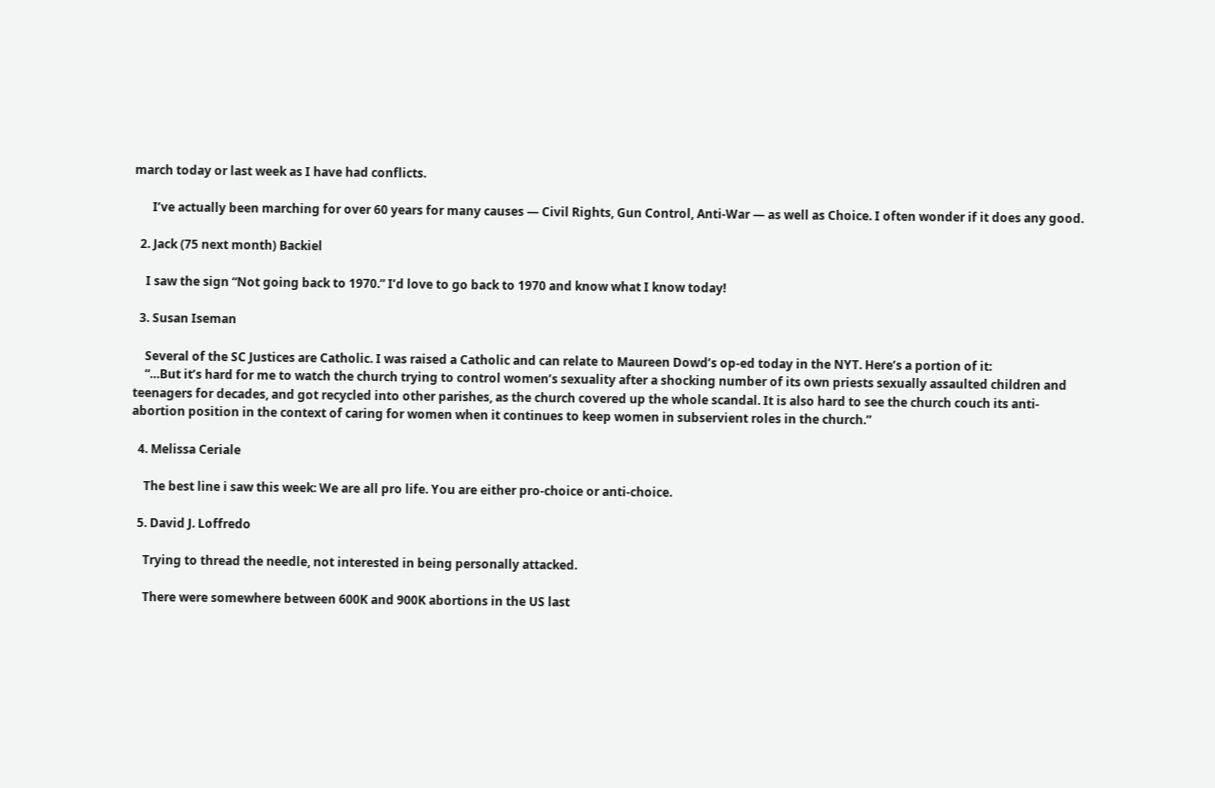march today or last week as I have had conflicts.

      I’ve actually been marching for over 60 years for many causes — Civil Rights, Gun Control, Anti-War — as well as Choice. I often wonder if it does any good.

  2. Jack (75 next month) Backiel

    I saw the sign “Not going back to 1970.” I’d love to go back to 1970 and know what I know today!

  3. Susan Iseman

    Several of the SC Justices are Catholic. I was raised a Catholic and can relate to Maureen Dowd’s op-ed today in the NYT. Here’s a portion of it:
    “…But it’s hard for me to watch the church trying to control women’s sexuality after a shocking number of its own priests sexually assaulted children and teenagers for decades, and got recycled into other parishes, as the church covered up the whole scandal. It is also hard to see the church couch its anti-abortion position in the context of caring for women when it continues to keep women in subservient roles in the church.”

  4. Melissa Ceriale

    The best line i saw this week: We are all pro life. You are either pro-choice or anti-choice.

  5. David J. Loffredo

    Trying to thread the needle, not interested in being personally attacked.

    There were somewhere between 600K and 900K abortions in the US last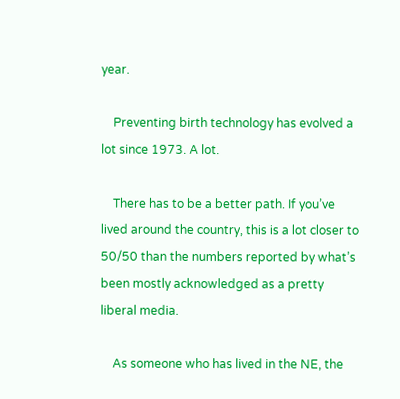year.

    Preventing birth technology has evolved a lot since 1973. A lot.

    There has to be a better path. If you’ve lived around the country, this is a lot closer to 50/50 than the numbers reported by what’s been mostly acknowledged as a pretty liberal media.

    As someone who has lived in the NE, the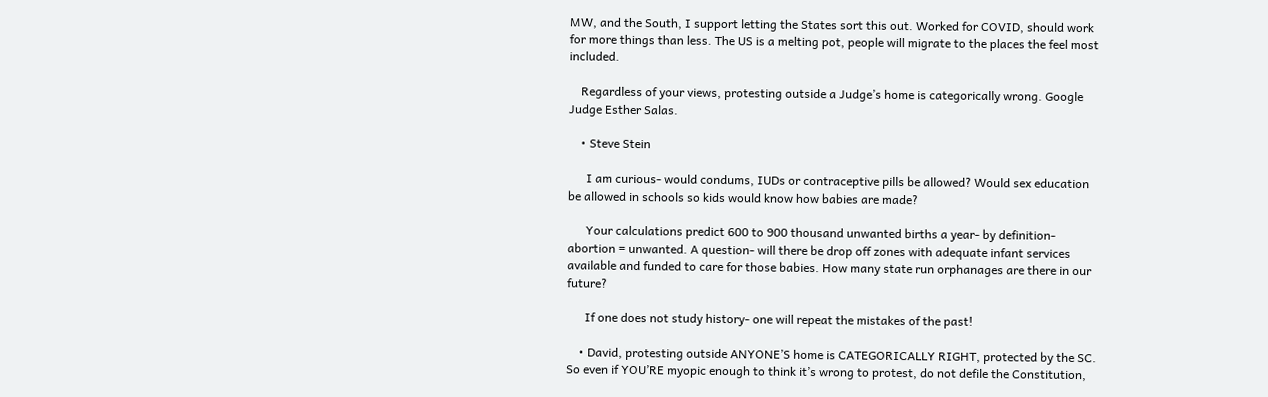MW, and the South, I support letting the States sort this out. Worked for COVID, should work for more things than less. The US is a melting pot, people will migrate to the places the feel most included.

    Regardless of your views, protesting outside a Judge’s home is categorically wrong. Google Judge Esther Salas.

    • Steve Stein

      I am curious- would condums, IUDs or contraceptive pills be allowed? Would sex education be allowed in schools so kids would know how babies are made?

      Your calculations predict 600 to 900 thousand unwanted births a year- by definition- abortion = unwanted. A question- will there be drop off zones with adequate infant services available and funded to care for those babies. How many state run orphanages are there in our future?

      If one does not study history- one will repeat the mistakes of the past!

    • David, protesting outside ANYONE’S home is CATEGORICALLY RIGHT, protected by the SC. So even if YOU’RE myopic enough to think it’s wrong to protest, do not defile the Constitution,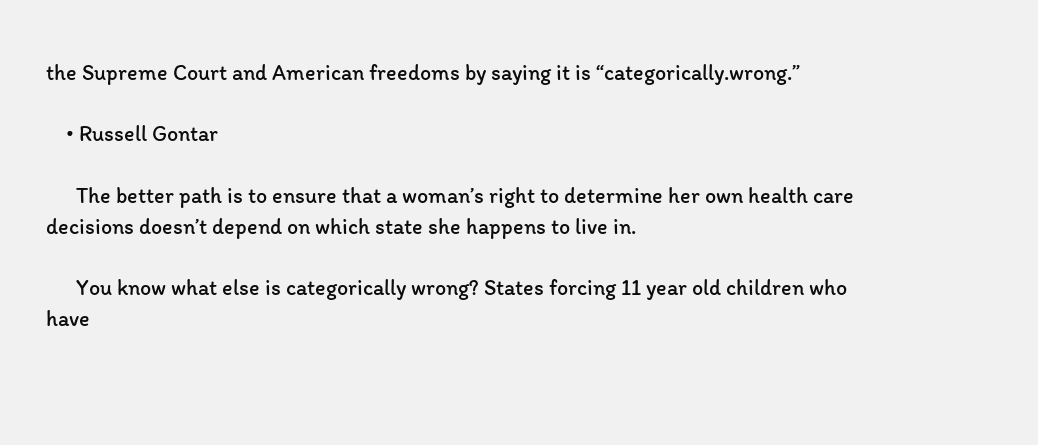the Supreme Court and American freedoms by saying it is “categorically.wrong.”

    • Russell Gontar

      The better path is to ensure that a woman’s right to determine her own health care decisions doesn’t depend on which state she happens to live in.

      You know what else is categorically wrong? States forcing 11 year old children who have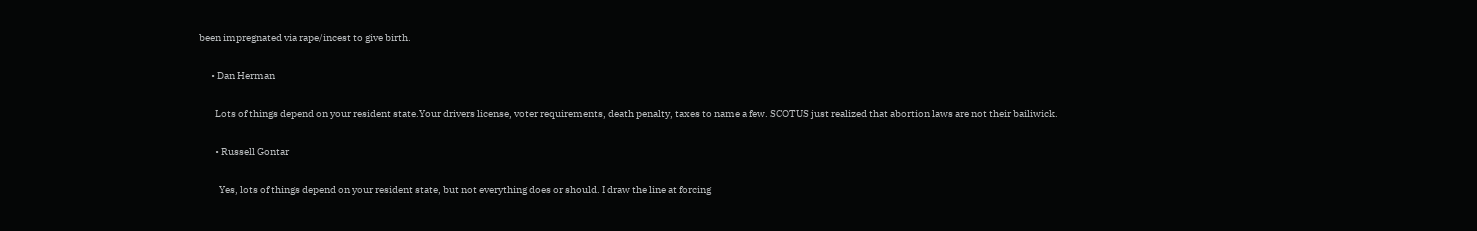been impregnated via rape/incest to give birth.

      • Dan Herman

        Lots of things depend on your resident state.Your drivers license, voter requirements, death penalty, taxes to name a few. SCOTUS just realized that abortion laws are not their bailiwick.

        • Russell Gontar

          Yes, lots of things depend on your resident state, but not everything does or should. I draw the line at forcing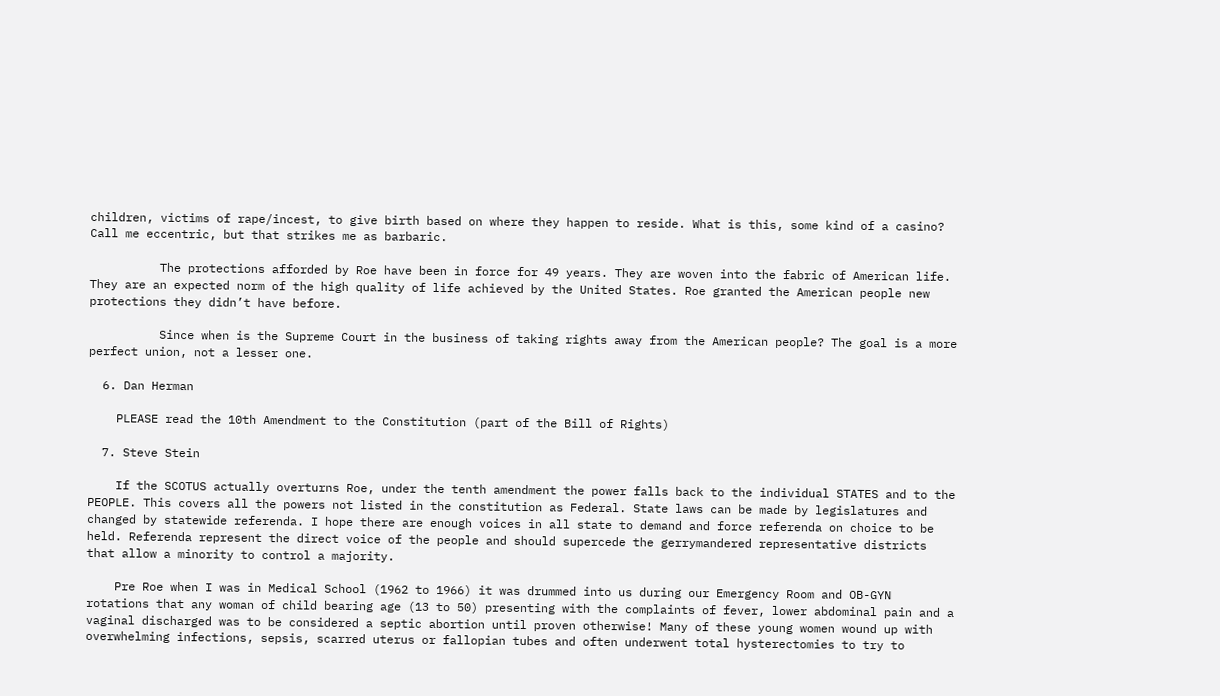children, victims of rape/incest, to give birth based on where they happen to reside. What is this, some kind of a casino? Call me eccentric, but that strikes me as barbaric.

          The protections afforded by Roe have been in force for 49 years. They are woven into the fabric of American life. They are an expected norm of the high quality of life achieved by the United States. Roe granted the American people new protections they didn’t have before.

          Since when is the Supreme Court in the business of taking rights away from the American people? The goal is a more perfect union, not a lesser one.

  6. Dan Herman

    PLEASE read the 10th Amendment to the Constitution (part of the Bill of Rights)

  7. Steve Stein

    If the SCOTUS actually overturns Roe, under the tenth amendment the power falls back to the individual STATES and to the PEOPLE. This covers all the powers not listed in the constitution as Federal. State laws can be made by legislatures and changed by statewide referenda. I hope there are enough voices in all state to demand and force referenda on choice to be held. Referenda represent the direct voice of the people and should supercede the gerrymandered representative districts that allow a minority to control a majority.

    Pre Roe when I was in Medical School (1962 to 1966) it was drummed into us during our Emergency Room and OB-GYN rotations that any woman of child bearing age (13 to 50) presenting with the complaints of fever, lower abdominal pain and a vaginal discharged was to be considered a septic abortion until proven otherwise! Many of these young women wound up with overwhelming infections, sepsis, scarred uterus or fallopian tubes and often underwent total hysterectomies to try to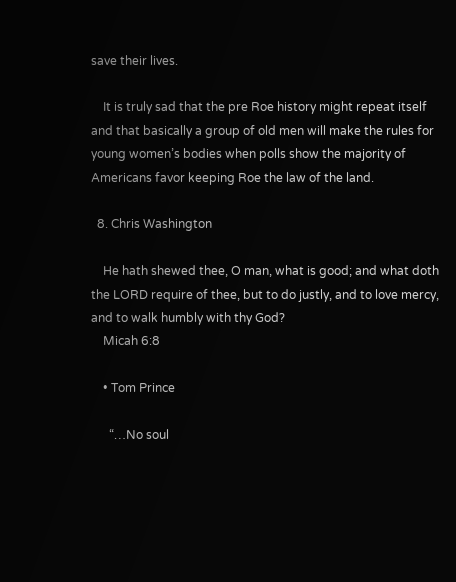save their lives.

    It is truly sad that the pre Roe history might repeat itself and that basically a group of old men will make the rules for young women’s bodies when polls show the majority of Americans favor keeping Roe the law of the land.

  8. Chris Washington

    He hath shewed thee, O man, what is good; and what doth the LORD require of thee, but to do justly, and to love mercy, and to walk humbly with thy God?
    Micah 6:8

    • Tom Prince

      “…No soul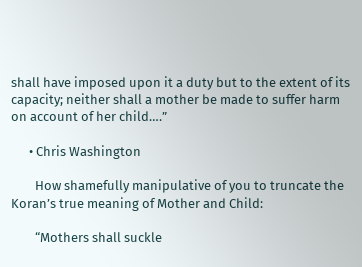shall have imposed upon it a duty but to the extent of its capacity; neither shall a mother be made to suffer harm on account of her child….”

      • Chris Washington

        How shamefully manipulative of you to truncate the Koran’s true meaning of Mother and Child:

        “Mothers shall suckle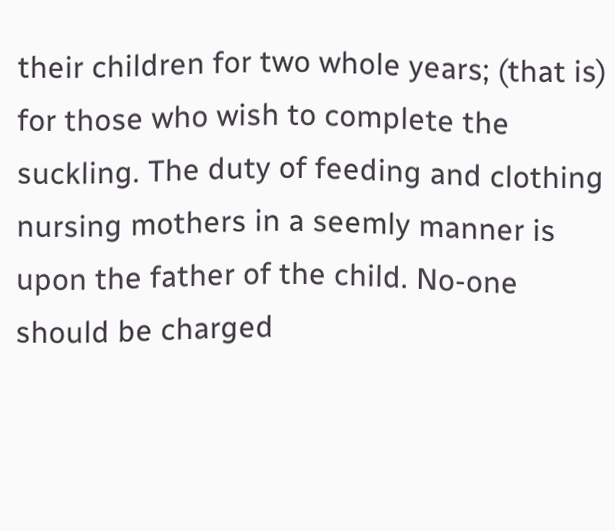their children for two whole years; (that is) for those who wish to complete the suckling. The duty of feeding and clothing nursing mothers in a seemly manner is upon the father of the child. No-one should be charged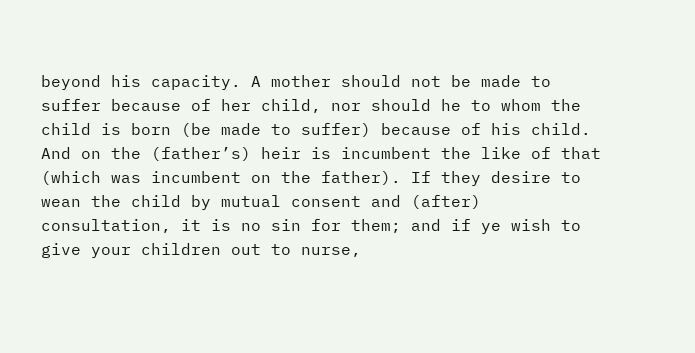beyond his capacity. A mother should not be made to suffer because of her child, nor should he to whom the child is born (be made to suffer) because of his child. And on the (father’s) heir is incumbent the like of that (which was incumbent on the father). If they desire to wean the child by mutual consent and (after) consultation, it is no sin for them; and if ye wish to give your children out to nurse,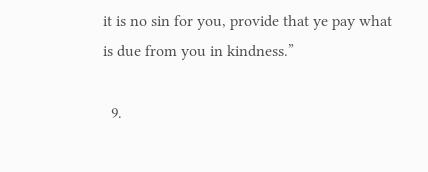it is no sin for you, provide that ye pay what is due from you in kindness.”

  9.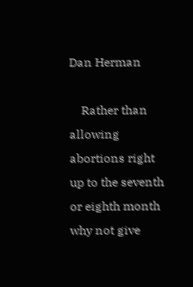Dan Herman

    Rather than allowing abortions right up to the seventh or eighth month why not give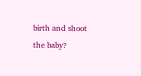birth and shoot the baby?